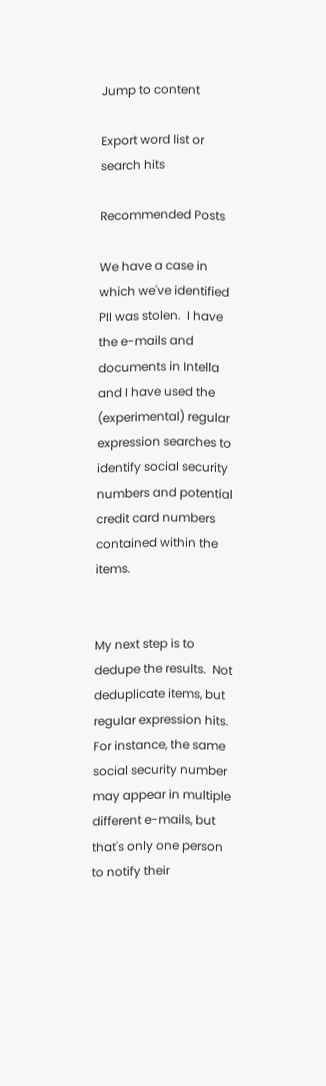Jump to content

Export word list or search hits

Recommended Posts

We have a case in which we've identified PII was stolen.  I have the e-mails and documents in Intella and I have used the (experimental) regular expression searches to identify social security numbers and potential credit card numbers contained within the items.


My next step is to dedupe the results.  Not deduplicate items, but regular expression hits.  For instance, the same social security number may appear in multiple different e-mails, but that's only one person to notify their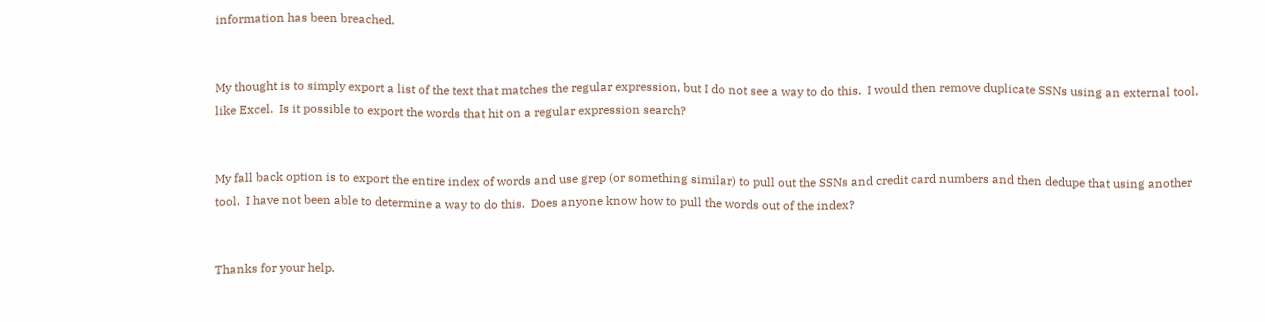information has been breached.


My thought is to simply export a list of the text that matches the regular expression, but I do not see a way to do this.  I would then remove duplicate SSNs using an external tool, like Excel.  Is it possible to export the words that hit on a regular expression search?


My fall back option is to export the entire index of words and use grep (or something similar) to pull out the SSNs and credit card numbers and then dedupe that using another tool.  I have not been able to determine a way to do this.  Does anyone know how to pull the words out of the index?


Thanks for your help.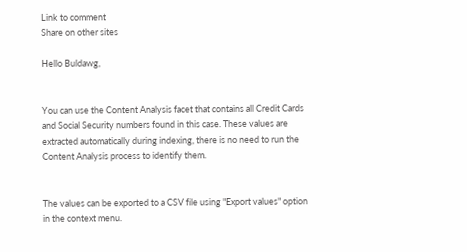Link to comment
Share on other sites

Hello Buldawg,


You can use the Content Analysis facet that contains all Credit Cards and Social Security numbers found in this case. These values are extracted automatically during indexing, there is no need to run the Content Analysis process to identify them.


The values can be exported to a CSV file using "Export values" option in the context menu.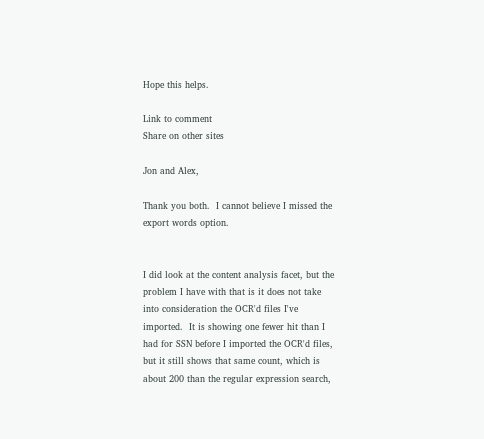Hope this helps.

Link to comment
Share on other sites

Jon and Alex,

Thank you both.  I cannot believe I missed the export words option.


I did look at the content analysis facet, but the problem I have with that is it does not take into consideration the OCR'd files I've imported.  It is showing one fewer hit than I had for SSN before I imported the OCR'd files, but it still shows that same count, which is about 200 than the regular expression search,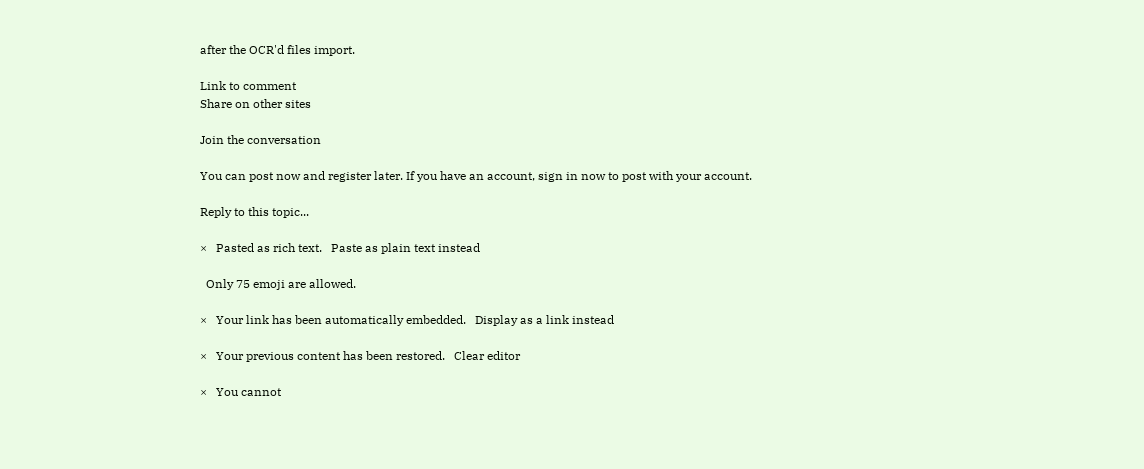after the OCR'd files import.

Link to comment
Share on other sites

Join the conversation

You can post now and register later. If you have an account, sign in now to post with your account.

Reply to this topic...

×   Pasted as rich text.   Paste as plain text instead

  Only 75 emoji are allowed.

×   Your link has been automatically embedded.   Display as a link instead

×   Your previous content has been restored.   Clear editor

×   You cannot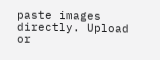paste images directly. Upload or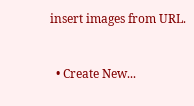insert images from URL.


  • Create New...